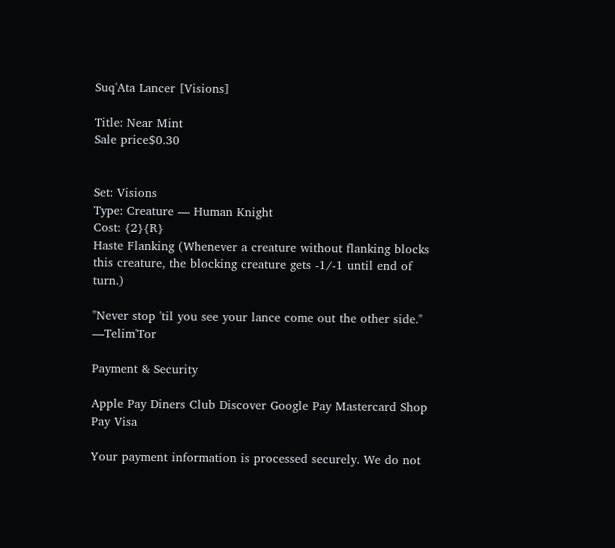Suq'Ata Lancer [Visions]

Title: Near Mint
Sale price$0.30


Set: Visions
Type: Creature — Human Knight
Cost: {2}{R}
Haste Flanking (Whenever a creature without flanking blocks this creature, the blocking creature gets -1/-1 until end of turn.)

"Never stop 'til you see your lance come out the other side." —Telim'Tor

Payment & Security

Apple Pay Diners Club Discover Google Pay Mastercard Shop Pay Visa

Your payment information is processed securely. We do not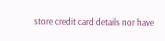store credit card details nor have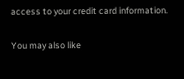access to your credit card information.

You may also like